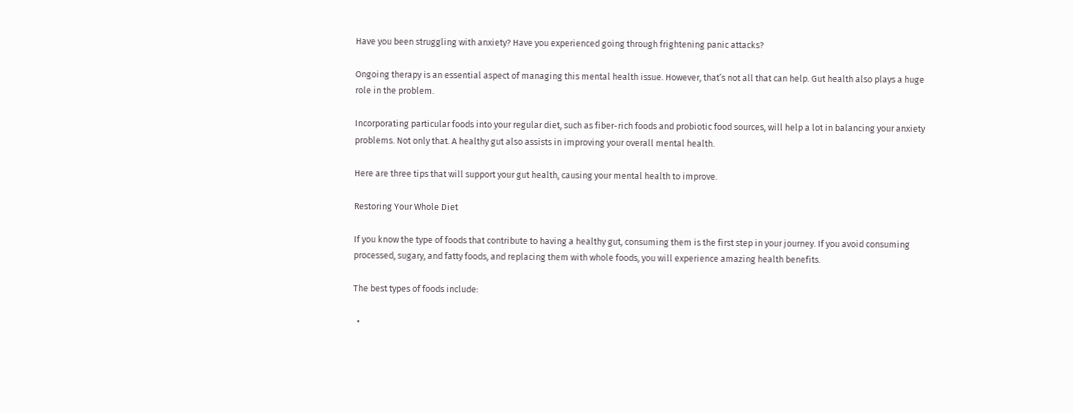Have you been struggling with anxiety? Have you experienced going through frightening panic attacks?

Ongoing therapy is an essential aspect of managing this mental health issue. However, that’s not all that can help. Gut health also plays a huge role in the problem.

Incorporating particular foods into your regular diet, such as fiber-rich foods and probiotic food sources, will help a lot in balancing your anxiety problems. Not only that. A healthy gut also assists in improving your overall mental health.

Here are three tips that will support your gut health, causing your mental health to improve.

Restoring Your Whole Diet

If you know the type of foods that contribute to having a healthy gut, consuming them is the first step in your journey. If you avoid consuming processed, sugary, and fatty foods, and replacing them with whole foods, you will experience amazing health benefits.

The best types of foods include:

  •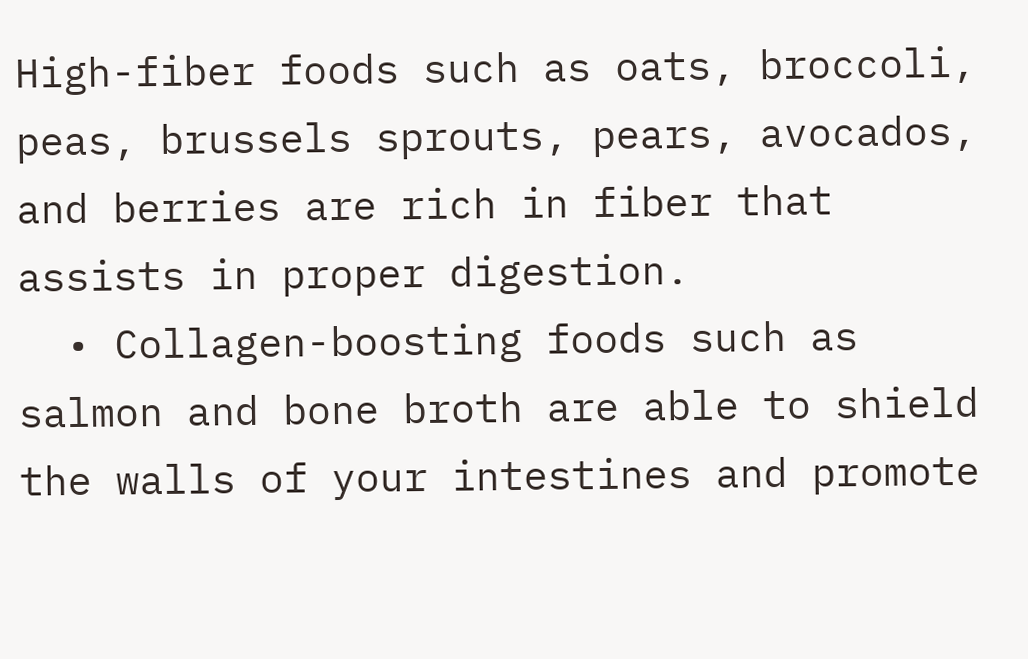High-fiber foods such as oats, broccoli, peas, brussels sprouts, pears, avocados, and berries are rich in fiber that assists in proper digestion.
  • Collagen-boosting foods such as salmon and bone broth are able to shield the walls of your intestines and promote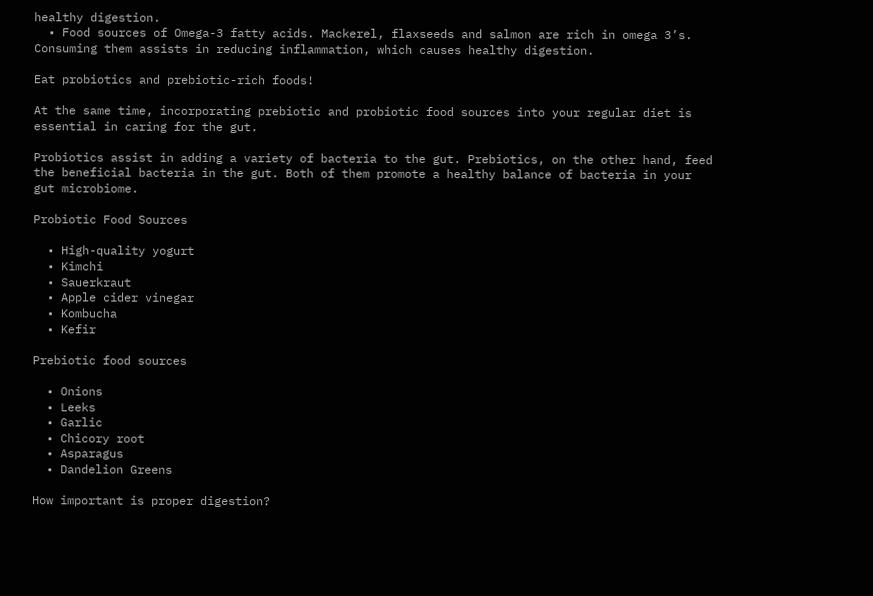healthy digestion.
  • Food sources of Omega-3 fatty acids. Mackerel, flaxseeds and salmon are rich in omega 3’s. Consuming them assists in reducing inflammation, which causes healthy digestion.

Eat probiotics and prebiotic-rich foods!

At the same time, incorporating prebiotic and probiotic food sources into your regular diet is essential in caring for the gut.

Probiotics assist in adding a variety of bacteria to the gut. Prebiotics, on the other hand, feed the beneficial bacteria in the gut. Both of them promote a healthy balance of bacteria in your gut microbiome.

Probiotic Food Sources

  • High-quality yogurt
  • Kimchi
  • Sauerkraut
  • Apple cider vinegar
  • Kombucha
  • Kefir

Prebiotic food sources

  • Onions
  • Leeks
  • Garlic
  • Chicory root
  • Asparagus
  • Dandelion Greens

How important is proper digestion?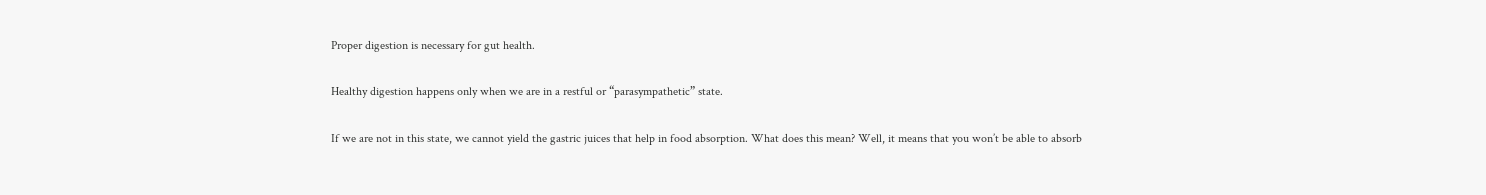Proper digestion is necessary for gut health.

Healthy digestion happens only when we are in a restful or “parasympathetic” state.

If we are not in this state, we cannot yield the gastric juices that help in food absorption. What does this mean? Well, it means that you won’t be able to absorb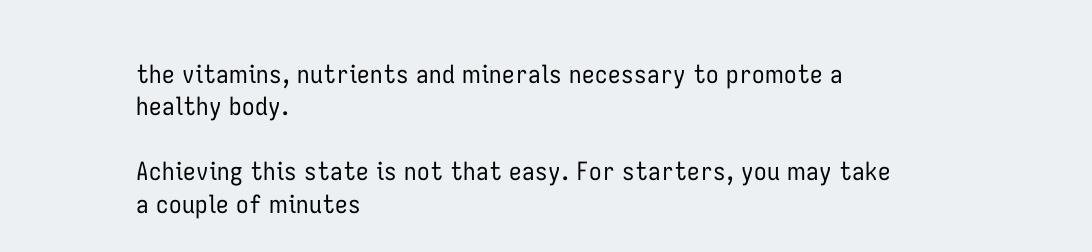the vitamins, nutrients and minerals necessary to promote a healthy body.

Achieving this state is not that easy. For starters, you may take a couple of minutes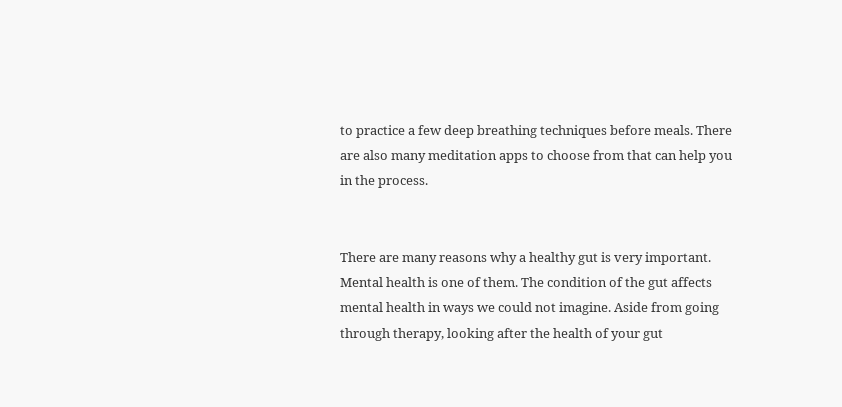to practice a few deep breathing techniques before meals. There are also many meditation apps to choose from that can help you in the process.


There are many reasons why a healthy gut is very important. Mental health is one of them. The condition of the gut affects mental health in ways we could not imagine. Aside from going through therapy, looking after the health of your gut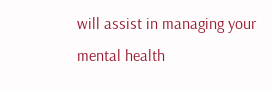will assist in managing your mental health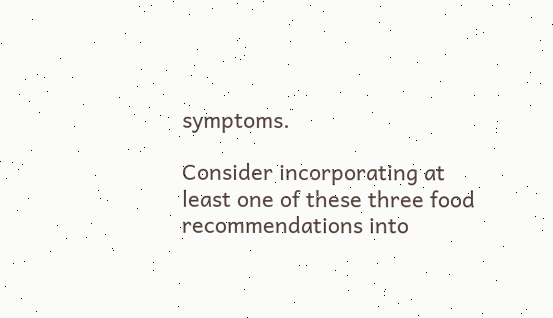symptoms.

Consider incorporating at least one of these three food recommendations into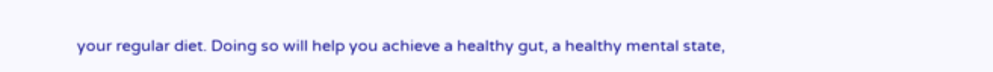your regular diet. Doing so will help you achieve a healthy gut, a healthy mental state,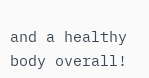and a healthy body overall!